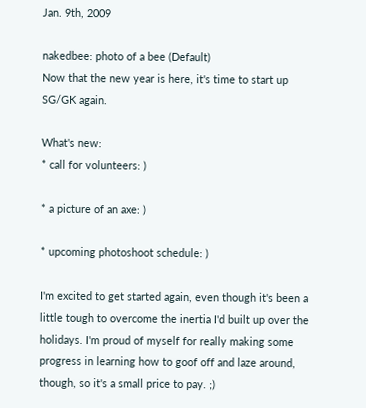Jan. 9th, 2009

nakedbee: photo of a bee (Default)
Now that the new year is here, it's time to start up SG/GK again.

What's new:
* call for volunteers: )

* a picture of an axe: )

* upcoming photoshoot schedule: )

I'm excited to get started again, even though it's been a little tough to overcome the inertia I'd built up over the holidays. I'm proud of myself for really making some progress in learning how to goof off and laze around, though, so it's a small price to pay. ;)